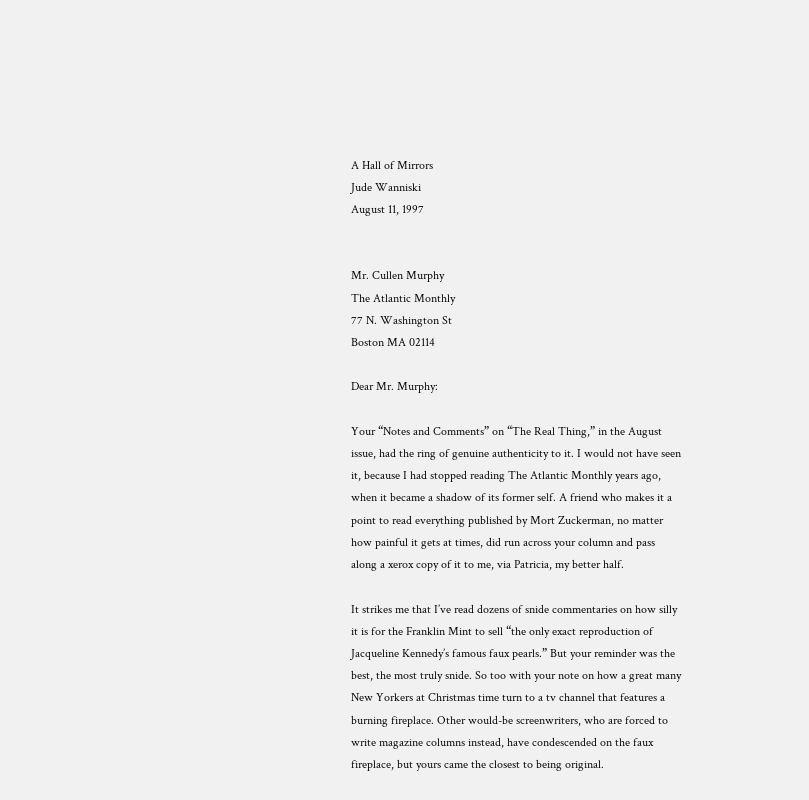A Hall of Mirrors
Jude Wanniski
August 11, 1997


Mr. Cullen Murphy
The Atlantic Monthly
77 N. Washington St
Boston MA 02114

Dear Mr. Murphy:

Your “Notes and Comments” on “The Real Thing,” in the August issue, had the ring of genuine authenticity to it. I would not have seen it, because I had stopped reading The Atlantic Monthly years ago, when it became a shadow of its former self. A friend who makes it a point to read everything published by Mort Zuckerman, no matter how painful it gets at times, did run across your column and pass along a xerox copy of it to me, via Patricia, my better half.

It strikes me that I’ve read dozens of snide commentaries on how silly it is for the Franklin Mint to sell “the only exact reproduction of Jacqueline Kennedy’s famous faux pearls.” But your reminder was the best, the most truly snide. So too with your note on how a great many New Yorkers at Christmas time turn to a tv channel that features a burning fireplace. Other would-be screenwriters, who are forced to write magazine columns instead, have condescended on the faux fireplace, but yours came the closest to being original.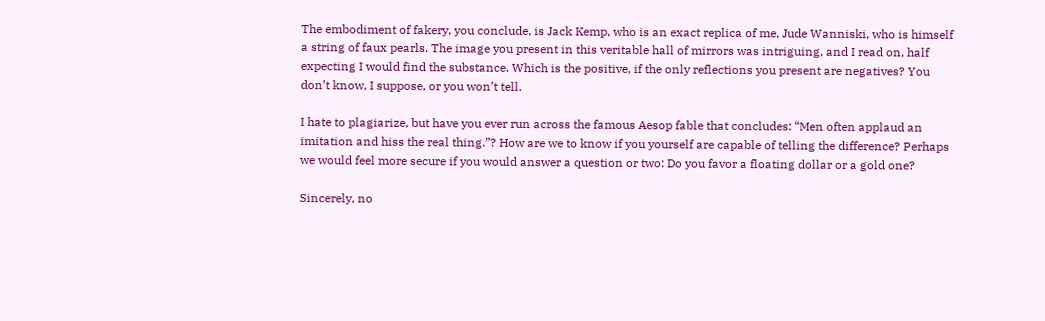The embodiment of fakery, you conclude, is Jack Kemp, who is an exact replica of me, Jude Wanniski, who is himself a string of faux pearls. The image you present in this veritable hall of mirrors was intriguing, and I read on, half expecting I would find the substance. Which is the positive, if the only reflections you present are negatives? You don’t know, I suppose, or you won’t tell.

I hate to plagiarize, but have you ever run across the famous Aesop fable that concludes: “Men often applaud an imitation and hiss the real thing.”? How are we to know if you yourself are capable of telling the difference? Perhaps we would feel more secure if you would answer a question or two: Do you favor a floating dollar or a gold one?

Sincerely, no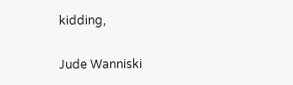kidding,

Jude Wanniski